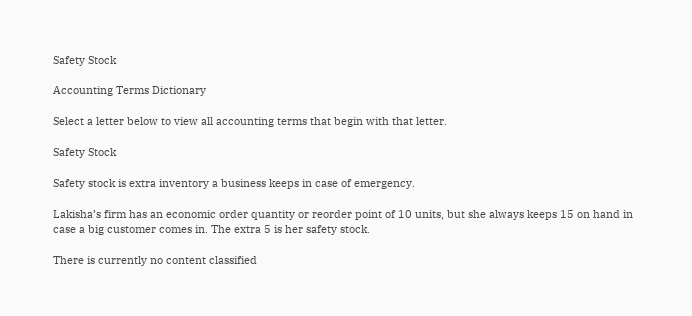Safety Stock

Accounting Terms Dictionary

Select a letter below to view all accounting terms that begin with that letter.

Safety Stock

Safety stock is extra inventory a business keeps in case of emergency.

Lakisha’s firm has an economic order quantity or reorder point of 10 units, but she always keeps 15 on hand in case a big customer comes in. The extra 5 is her safety stock.

There is currently no content classified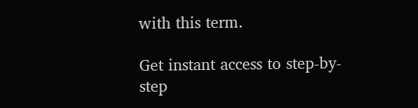with this term.

Get instant access to step-by-step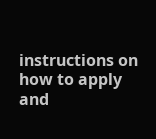instructions on how to apply and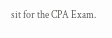sit for the CPA Exam.